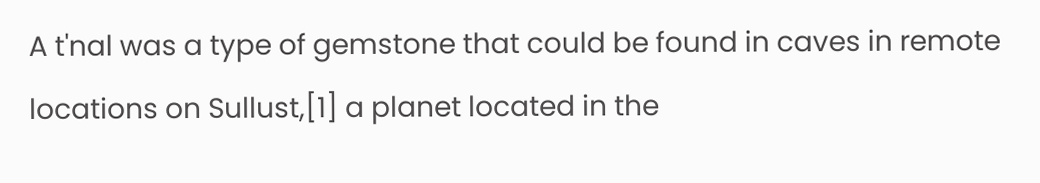A t'nal was a type of gemstone that could be found in caves in remote locations on Sullust,[1] a planet located in the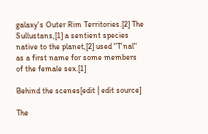galaxy's Outer Rim Territories.[2] The Sullustans,[1] a sentient species native to the planet,[2] used "T'nal" as a first name for some members of the female sex.[1]

Behind the scenes[edit | edit source]

The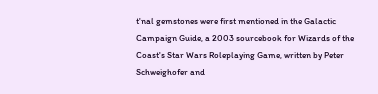t'nal gemstones were first mentioned in the Galactic Campaign Guide, a 2003 sourcebook for Wizards of the Coast's Star Wars Roleplaying Game, written by Peter Schweighofer and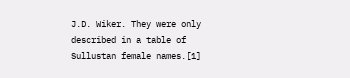J.D. Wiker. They were only described in a table of Sullustan female names.[1]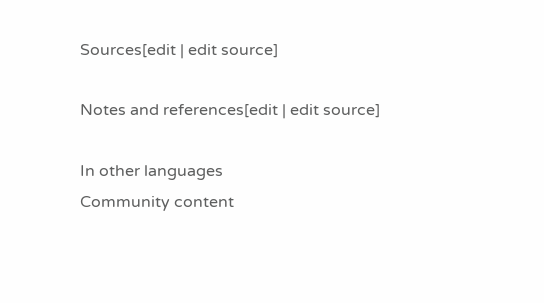Sources[edit | edit source]

Notes and references[edit | edit source]

In other languages
Community content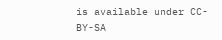is available under CC-BY-SA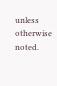unless otherwise noted.